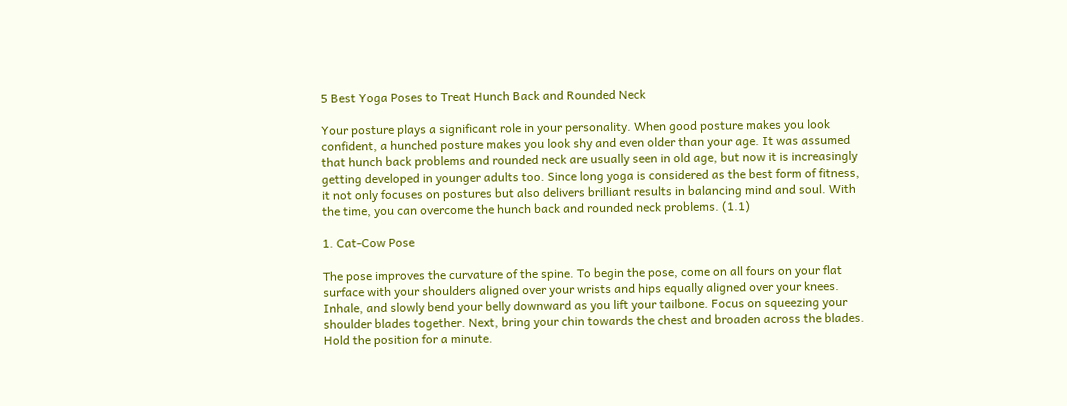5 Best Yoga Poses to Treat Hunch Back and Rounded Neck

Your posture plays a significant role in your personality. When good posture makes you look confident, a hunched posture makes you look shy and even older than your age. It was assumed that hunch back problems and rounded neck are usually seen in old age, but now it is increasingly getting developed in younger adults too. Since long yoga is considered as the best form of fitness, it not only focuses on postures but also delivers brilliant results in balancing mind and soul. With the time, you can overcome the hunch back and rounded neck problems. (1.1)

1. Cat-Cow Pose

The pose improves the curvature of the spine. To begin the pose, come on all fours on your flat surface with your shoulders aligned over your wrists and hips equally aligned over your knees. Inhale, and slowly bend your belly downward as you lift your tailbone. Focus on squeezing your shoulder blades together. Next, bring your chin towards the chest and broaden across the blades. Hold the position for a minute.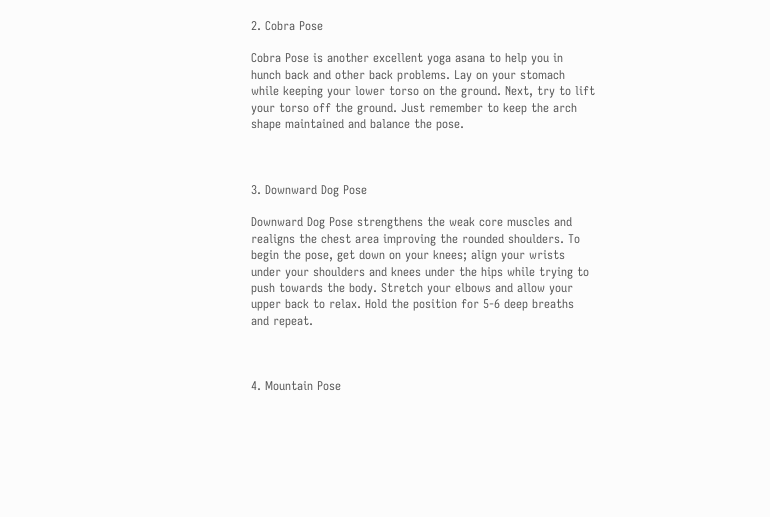2. Cobra Pose

Cobra Pose is another excellent yoga asana to help you in hunch back and other back problems. Lay on your stomach while keeping your lower torso on the ground. Next, try to lift your torso off the ground. Just remember to keep the arch shape maintained and balance the pose.



3. Downward Dog Pose

Downward Dog Pose strengthens the weak core muscles and realigns the chest area improving the rounded shoulders. To begin the pose, get down on your knees; align your wrists under your shoulders and knees under the hips while trying to push towards the body. Stretch your elbows and allow your upper back to relax. Hold the position for 5-6 deep breaths and repeat.



4. Mountain Pose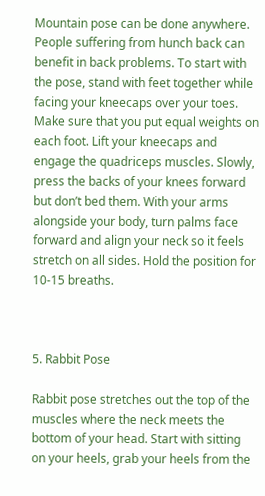Mountain pose can be done anywhere. People suffering from hunch back can benefit in back problems. To start with the pose, stand with feet together while facing your kneecaps over your toes. Make sure that you put equal weights on each foot. Lift your kneecaps and engage the quadriceps muscles. Slowly, press the backs of your knees forward but don’t bed them. With your arms alongside your body, turn palms face forward and align your neck so it feels stretch on all sides. Hold the position for 10-15 breaths.



5. Rabbit Pose

Rabbit pose stretches out the top of the muscles where the neck meets the bottom of your head. Start with sitting on your heels, grab your heels from the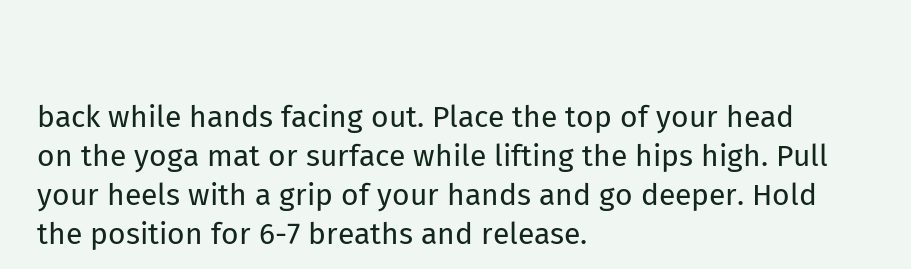back while hands facing out. Place the top of your head on the yoga mat or surface while lifting the hips high. Pull your heels with a grip of your hands and go deeper. Hold the position for 6-7 breaths and release.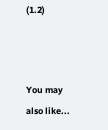(1.2)



You may also like...